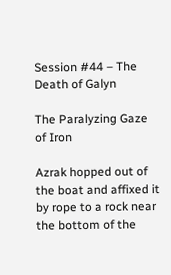Session #44 – The Death of Galyn

The Paralyzing Gaze of Iron

Azrak hopped out of the boat and affixed it by rope to a rock near the bottom of the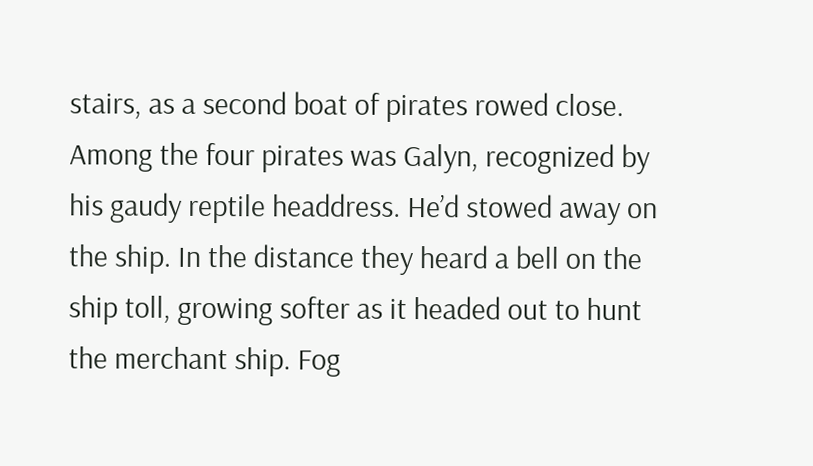stairs, as a second boat of pirates rowed close. Among the four pirates was Galyn, recognized by his gaudy reptile headdress. He’d stowed away on the ship. In the distance they heard a bell on the ship toll, growing softer as it headed out to hunt the merchant ship. Fog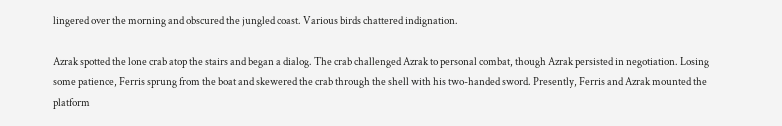lingered over the morning and obscured the jungled coast. Various birds chattered indignation.

Azrak spotted the lone crab atop the stairs and began a dialog. The crab challenged Azrak to personal combat, though Azrak persisted in negotiation. Losing some patience, Ferris sprung from the boat and skewered the crab through the shell with his two-handed sword. Presently, Ferris and Azrak mounted the platform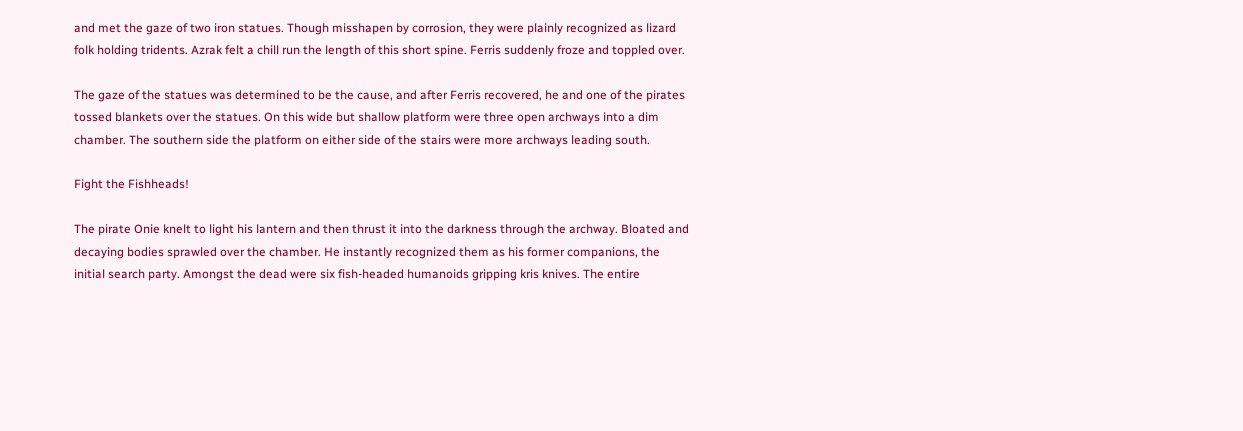and met the gaze of two iron statues. Though misshapen by corrosion, they were plainly recognized as lizard folk holding tridents. Azrak felt a chill run the length of this short spine. Ferris suddenly froze and toppled over.

The gaze of the statues was determined to be the cause, and after Ferris recovered, he and one of the pirates tossed blankets over the statues. On this wide but shallow platform were three open archways into a dim chamber. The southern side the platform on either side of the stairs were more archways leading south.

Fight the Fishheads!

The pirate Onie knelt to light his lantern and then thrust it into the darkness through the archway. Bloated and decaying bodies sprawled over the chamber. He instantly recognized them as his former companions, the initial search party. Amongst the dead were six fish-headed humanoids gripping kris knives. The entire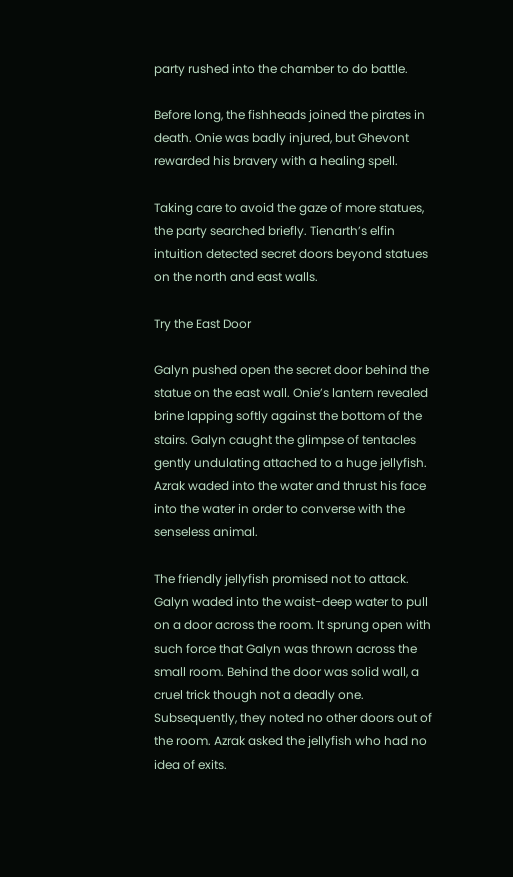party rushed into the chamber to do battle.

Before long, the fishheads joined the pirates in death. Onie was badly injured, but Ghevont rewarded his bravery with a healing spell.

Taking care to avoid the gaze of more statues, the party searched briefly. Tienarth’s elfin intuition detected secret doors beyond statues on the north and east walls.

Try the East Door

Galyn pushed open the secret door behind the statue on the east wall. Onie’s lantern revealed brine lapping softly against the bottom of the stairs. Galyn caught the glimpse of tentacles gently undulating attached to a huge jellyfish. Azrak waded into the water and thrust his face into the water in order to converse with the senseless animal.

The friendly jellyfish promised not to attack. Galyn waded into the waist-deep water to pull on a door across the room. It sprung open with such force that Galyn was thrown across the small room. Behind the door was solid wall, a cruel trick though not a deadly one. Subsequently, they noted no other doors out of the room. Azrak asked the jellyfish who had no idea of exits.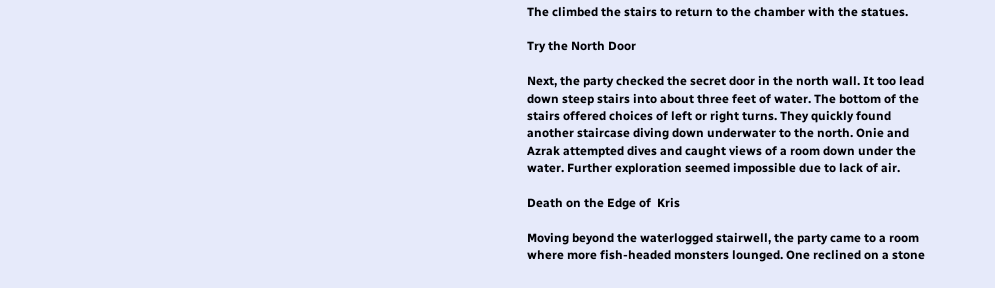The climbed the stairs to return to the chamber with the statues.

Try the North Door

Next, the party checked the secret door in the north wall. It too lead down steep stairs into about three feet of water. The bottom of the stairs offered choices of left or right turns. They quickly found another staircase diving down underwater to the north. Onie and Azrak attempted dives and caught views of a room down under the water. Further exploration seemed impossible due to lack of air.

Death on the Edge of  Kris

Moving beyond the waterlogged stairwell, the party came to a room where more fish-headed monsters lounged. One reclined on a stone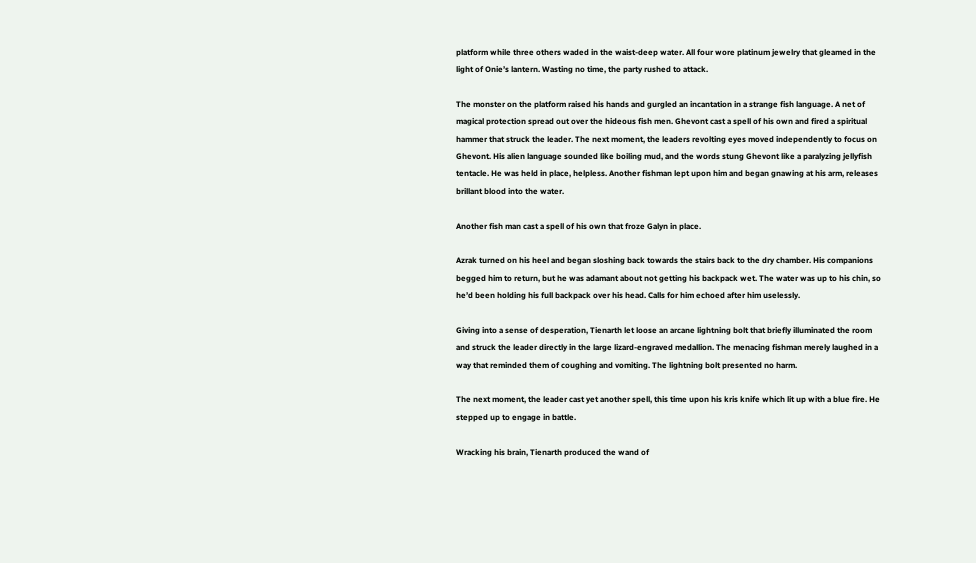platform while three others waded in the waist-deep water. All four wore platinum jewelry that gleamed in the light of Onie’s lantern. Wasting no time, the party rushed to attack.

The monster on the platform raised his hands and gurgled an incantation in a strange fish language. A net of magical protection spread out over the hideous fish men. Ghevont cast a spell of his own and fired a spiritual hammer that struck the leader. The next moment, the leaders revolting eyes moved independently to focus on Ghevont. His alien language sounded like boiling mud, and the words stung Ghevont like a paralyzing jellyfish tentacle. He was held in place, helpless. Another fishman lept upon him and began gnawing at his arm, releases brillant blood into the water.

Another fish man cast a spell of his own that froze Galyn in place.

Azrak turned on his heel and began sloshing back towards the stairs back to the dry chamber. His companions begged him to return, but he was adamant about not getting his backpack wet. The water was up to his chin, so he’d been holding his full backpack over his head. Calls for him echoed after him uselessly.

Giving into a sense of desperation, Tienarth let loose an arcane lightning bolt that briefly illuminated the room and struck the leader directly in the large lizard-engraved medallion. The menacing fishman merely laughed in a way that reminded them of coughing and vomiting. The lightning bolt presented no harm.

The next moment, the leader cast yet another spell, this time upon his kris knife which lit up with a blue fire. He stepped up to engage in battle.

Wracking his brain, Tienarth produced the wand of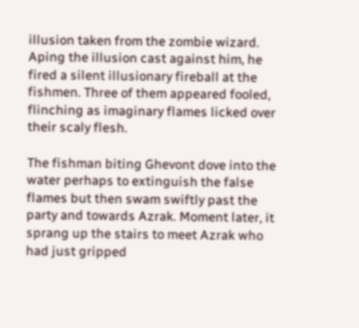illusion taken from the zombie wizard. Aping the illusion cast against him, he fired a silent illusionary fireball at the fishmen. Three of them appeared fooled, flinching as imaginary flames licked over their scaly flesh.

The fishman biting Ghevont dove into the water perhaps to extinguish the false flames but then swam swiftly past the party and towards Azrak. Moment later, it sprang up the stairs to meet Azrak who had just gripped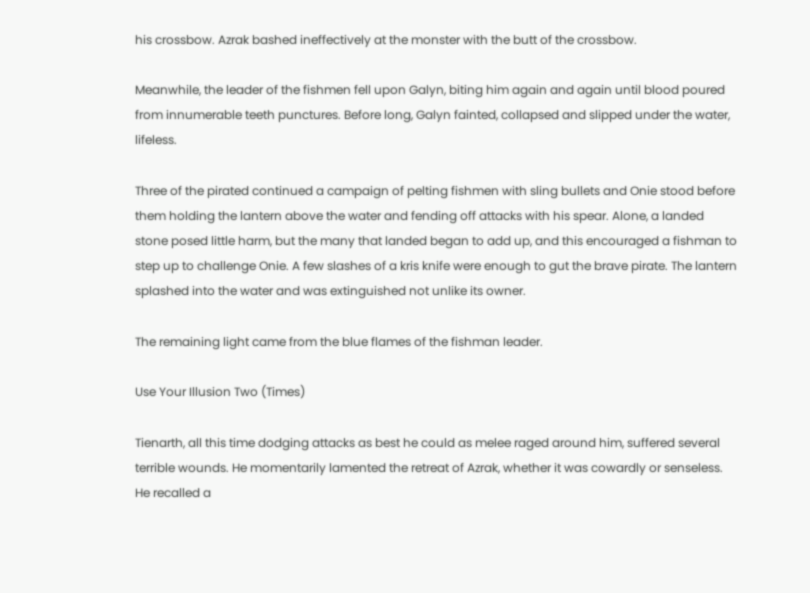his crossbow. Azrak bashed ineffectively at the monster with the butt of the crossbow.

Meanwhile, the leader of the fishmen fell upon Galyn, biting him again and again until blood poured from innumerable teeth punctures. Before long, Galyn fainted, collapsed and slipped under the water, lifeless.

Three of the pirated continued a campaign of pelting fishmen with sling bullets and Onie stood before them holding the lantern above the water and fending off attacks with his spear. Alone, a landed stone posed little harm, but the many that landed began to add up, and this encouraged a fishman to step up to challenge Onie. A few slashes of a kris knife were enough to gut the brave pirate. The lantern splashed into the water and was extinguished not unlike its owner.

The remaining light came from the blue flames of the fishman leader.

Use Your Illusion Two (Times)

Tienarth, all this time dodging attacks as best he could as melee raged around him, suffered several terrible wounds. He momentarily lamented the retreat of Azrak, whether it was cowardly or senseless. He recalled a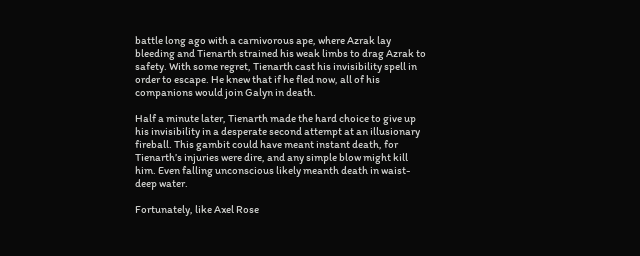battle long ago with a carnivorous ape, where Azrak lay bleeding and Tienarth strained his weak limbs to drag Azrak to safety. With some regret, Tienarth cast his invisibility spell in order to escape. He knew that if he fled now, all of his companions would join Galyn in death.

Half a minute later, Tienarth made the hard choice to give up his invisibility in a desperate second attempt at an illusionary fireball. This gambit could have meant instant death, for Tienarth’s injuries were dire, and any simple blow might kill him. Even falling unconscious likely meanth death in waist-deep water.

Fortunately, like Axel Rose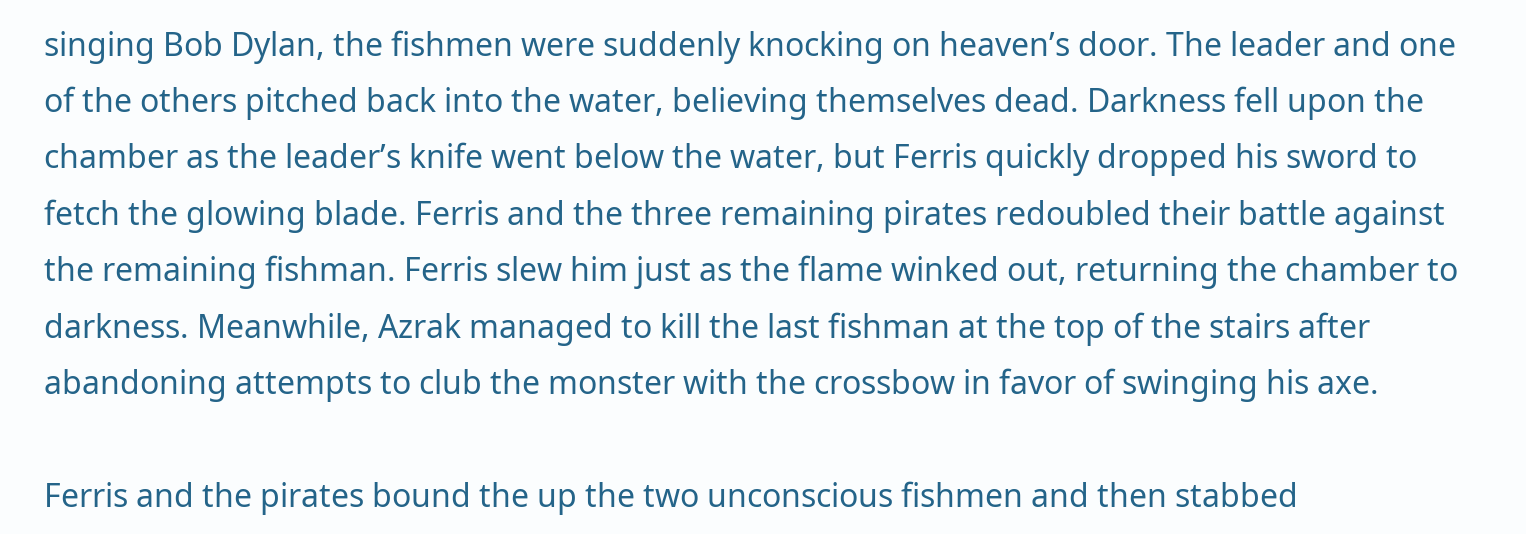singing Bob Dylan, the fishmen were suddenly knocking on heaven’s door. The leader and one of the others pitched back into the water, believing themselves dead. Darkness fell upon the chamber as the leader’s knife went below the water, but Ferris quickly dropped his sword to fetch the glowing blade. Ferris and the three remaining pirates redoubled their battle against the remaining fishman. Ferris slew him just as the flame winked out, returning the chamber to darkness. Meanwhile, Azrak managed to kill the last fishman at the top of the stairs after abandoning attempts to club the monster with the crossbow in favor of swinging his axe.

Ferris and the pirates bound the up the two unconscious fishmen and then stabbed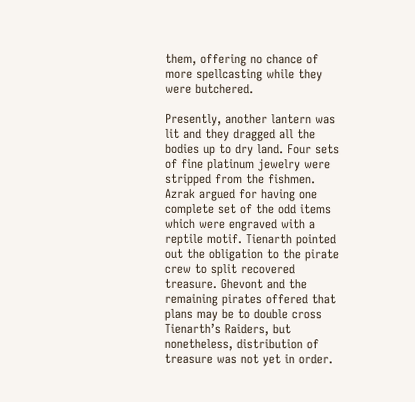them, offering no chance of more spellcasting while they were butchered.

Presently, another lantern was lit and they dragged all the bodies up to dry land. Four sets of fine platinum jewelry were stripped from the fishmen. Azrak argued for having one complete set of the odd items which were engraved with a reptile motif. Tienarth pointed out the obligation to the pirate crew to split recovered treasure. Ghevont and the remaining pirates offered that plans may be to double cross Tienarth’s Raiders, but nonetheless, distribution of treasure was not yet in order.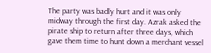The party was badly hurt and it was only midway through the first day. Azrak asked the pirate ship to return after three days, which gave them time to hunt down a merchant vessel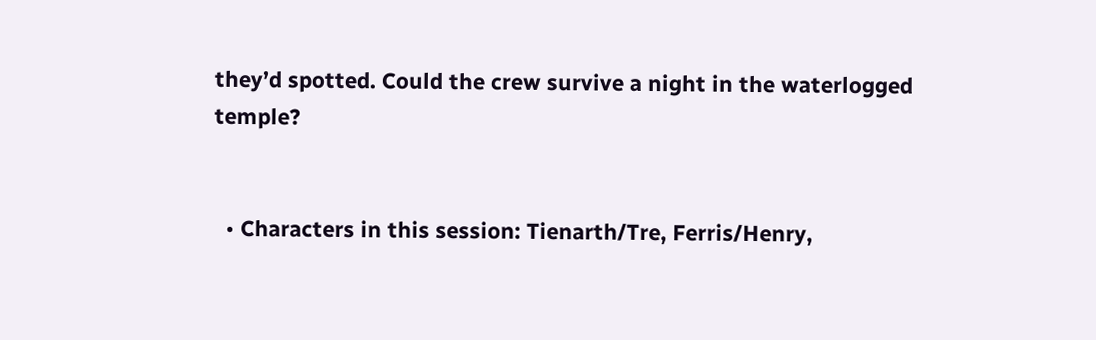they’d spotted. Could the crew survive a night in the waterlogged temple?


  • Characters in this session: Tienarth/Tre, Ferris/Henry,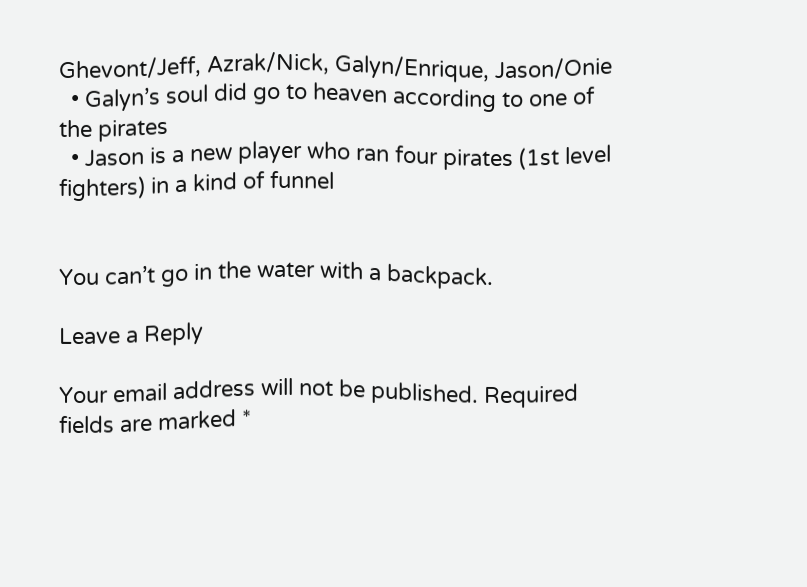Ghevont/Jeff, Azrak/Nick, Galyn/Enrique, Jason/Onie
  • Galyn’s soul did go to heaven according to one of the pirates
  • Jason is a new player who ran four pirates (1st level fighters) in a kind of funnel


You can’t go in the water with a backpack.

Leave a Reply

Your email address will not be published. Required fields are marked *